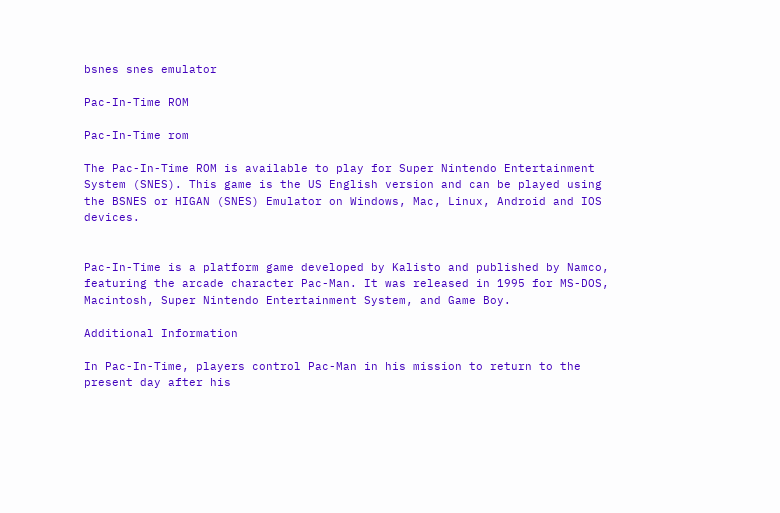bsnes snes emulator

Pac-In-Time ROM

Pac-In-Time rom

The Pac-In-Time ROM is available to play for Super Nintendo Entertainment System (SNES). This game is the US English version and can be played using the BSNES or HIGAN (SNES) Emulator on Windows, Mac, Linux, Android and IOS devices.


Pac-In-Time is a platform game developed by Kalisto and published by Namco, featuring the arcade character Pac-Man. It was released in 1995 for MS-DOS, Macintosh, Super Nintendo Entertainment System, and Game Boy.

Additional Information

In Pac-In-Time, players control Pac-Man in his mission to return to the present day after his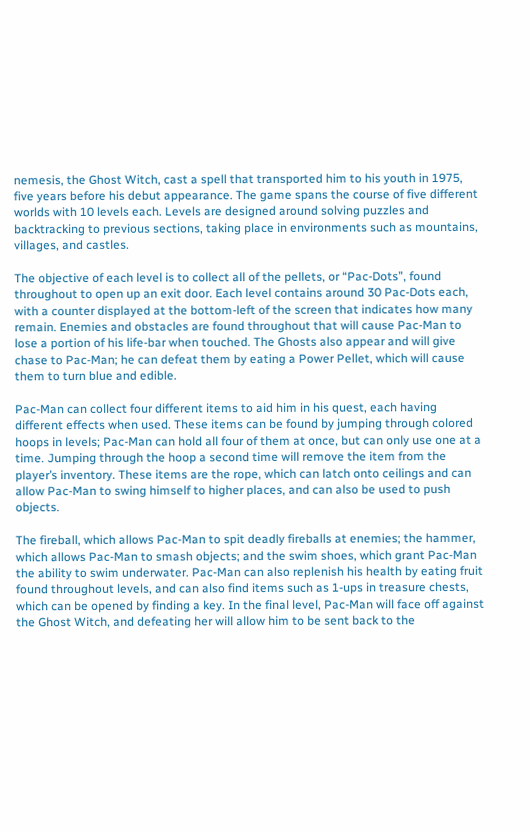nemesis, the Ghost Witch, cast a spell that transported him to his youth in 1975, five years before his debut appearance. The game spans the course of five different worlds with 10 levels each. Levels are designed around solving puzzles and backtracking to previous sections, taking place in environments such as mountains, villages, and castles.

The objective of each level is to collect all of the pellets, or “Pac-Dots”, found throughout to open up an exit door. Each level contains around 30 Pac-Dots each, with a counter displayed at the bottom-left of the screen that indicates how many remain. Enemies and obstacles are found throughout that will cause Pac-Man to lose a portion of his life-bar when touched. The Ghosts also appear and will give chase to Pac-Man; he can defeat them by eating a Power Pellet, which will cause them to turn blue and edible.

Pac-Man can collect four different items to aid him in his quest, each having different effects when used. These items can be found by jumping through colored hoops in levels; Pac-Man can hold all four of them at once, but can only use one at a time. Jumping through the hoop a second time will remove the item from the player’s inventory. These items are the rope, which can latch onto ceilings and can allow Pac-Man to swing himself to higher places, and can also be used to push objects.

The fireball, which allows Pac-Man to spit deadly fireballs at enemies; the hammer, which allows Pac-Man to smash objects; and the swim shoes, which grant Pac-Man the ability to swim underwater. Pac-Man can also replenish his health by eating fruit found throughout levels, and can also find items such as 1-ups in treasure chests, which can be opened by finding a key. In the final level, Pac-Man will face off against the Ghost Witch, and defeating her will allow him to be sent back to the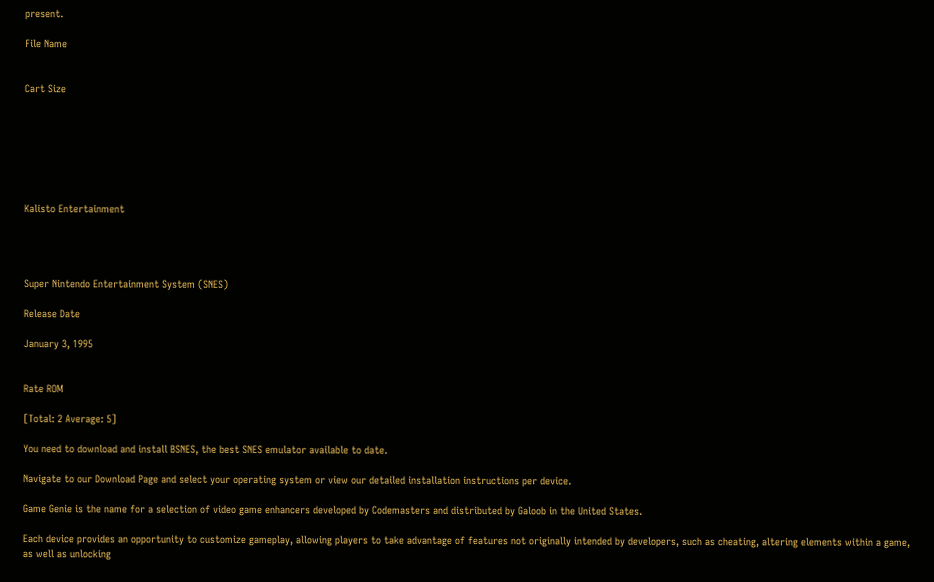present.

File Name


Cart Size







Kalisto Entertainment




Super Nintendo Entertainment System (SNES)

Release Date

January 3, 1995


Rate ROM

[Total: 2 Average: 5]

You need to download and install BSNES, the best SNES emulator available to date.

Navigate to our Download Page and select your operating system or view our detailed installation instructions per device.

Game Genie is the name for a selection of video game enhancers developed by Codemasters and distributed by Galoob in the United States.

Each device provides an opportunity to customize gameplay, allowing players to take advantage of features not originally intended by developers, such as cheating, altering elements within a game, as well as unlocking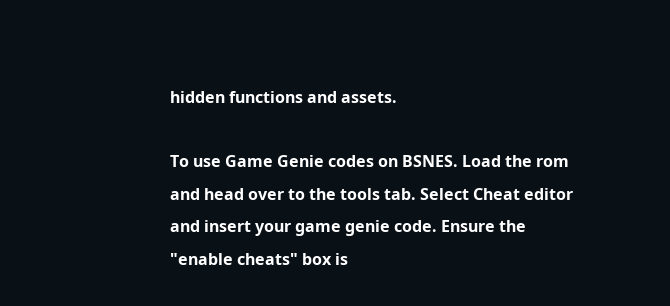hidden functions and assets.

To use Game Genie codes on BSNES. Load the rom and head over to the tools tab. Select Cheat editor and insert your game genie code. Ensure the "enable cheats" box is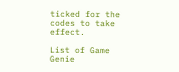ticked for the codes to take effect.

List of Game Genie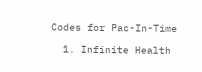Codes for Pac-In-Time

  1. Infinite Health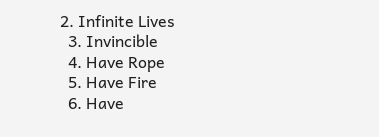2. Infinite Lives
  3. Invincible
  4. Have Rope
  5. Have Fire
  6. Have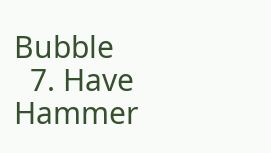Bubble
  7. Have Hammer